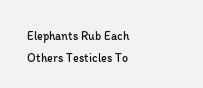Elephants Rub Each Others Testicles To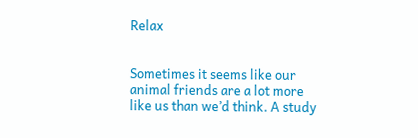Relax


Sometimes it seems like our animal friends are a lot more like us than we’d think. A study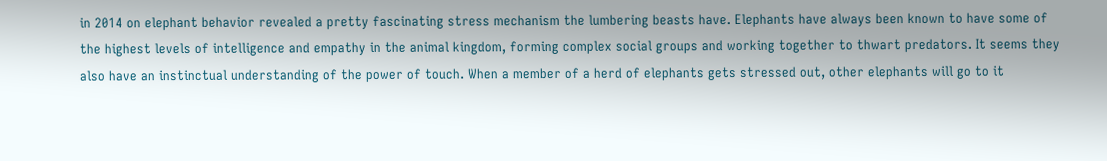in 2014 on elephant behavior revealed a pretty fascinating stress mechanism the lumbering beasts have. Elephants have always been known to have some of the highest levels of intelligence and empathy in the animal kingdom, forming complex social groups and working together to thwart predators. It seems they also have an instinctual understanding of the power of touch. When a member of a herd of elephants gets stressed out, other elephants will go to it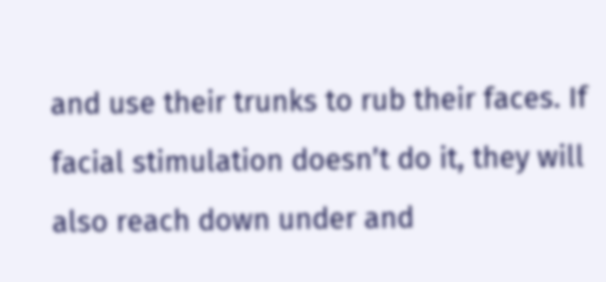and use their trunks to rub their faces. If facial stimulation doesn’t do it, they will also reach down under and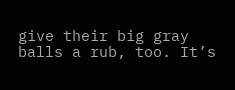give their big gray balls a rub, too. It’s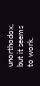unorthodox, but it seems to work.